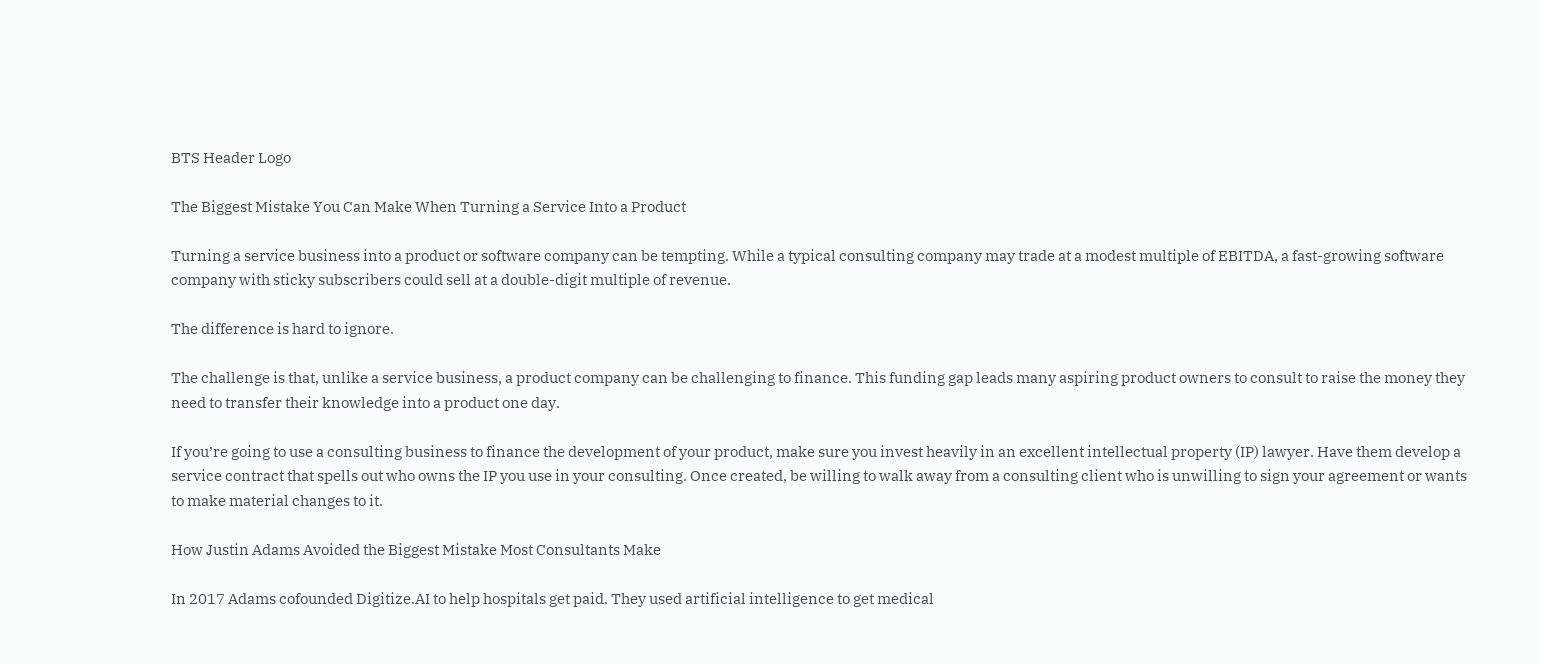BTS Header Logo

The Biggest Mistake You Can Make When Turning a Service Into a Product

Turning a service business into a product or software company can be tempting. While a typical consulting company may trade at a modest multiple of EBITDA, a fast-growing software company with sticky subscribers could sell at a double-digit multiple of revenue.

The difference is hard to ignore.

The challenge is that, unlike a service business, a product company can be challenging to finance. This funding gap leads many aspiring product owners to consult to raise the money they need to transfer their knowledge into a product one day.

If you’re going to use a consulting business to finance the development of your product, make sure you invest heavily in an excellent intellectual property (IP) lawyer. Have them develop a service contract that spells out who owns the IP you use in your consulting. Once created, be willing to walk away from a consulting client who is unwilling to sign your agreement or wants to make material changes to it.

How Justin Adams Avoided the Biggest Mistake Most Consultants Make

In 2017 Adams cofounded Digitize.AI to help hospitals get paid. They used artificial intelligence to get medical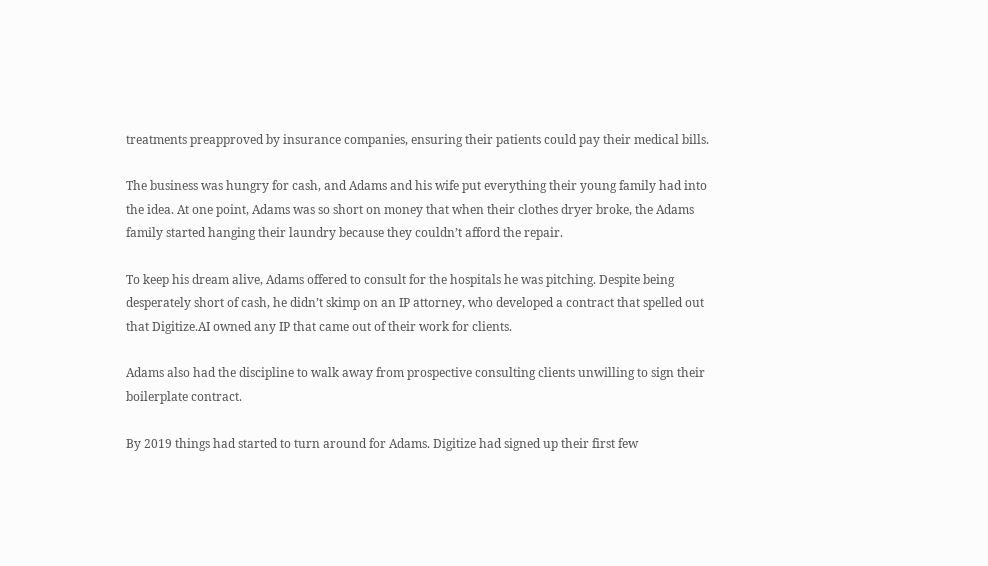treatments preapproved by insurance companies, ensuring their patients could pay their medical bills.

The business was hungry for cash, and Adams and his wife put everything their young family had into the idea. At one point, Adams was so short on money that when their clothes dryer broke, the Adams family started hanging their laundry because they couldn’t afford the repair.

To keep his dream alive, Adams offered to consult for the hospitals he was pitching. Despite being desperately short of cash, he didn’t skimp on an IP attorney, who developed a contract that spelled out that Digitize.AI owned any IP that came out of their work for clients.

Adams also had the discipline to walk away from prospective consulting clients unwilling to sign their boilerplate contract.

By 2019 things had started to turn around for Adams. Digitize had signed up their first few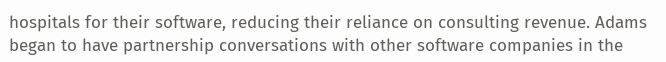hospitals for their software, reducing their reliance on consulting revenue. Adams began to have partnership conversations with other software companies in the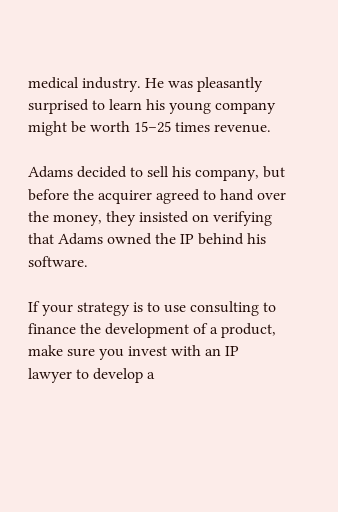medical industry. He was pleasantly surprised to learn his young company might be worth 15–25 times revenue.

Adams decided to sell his company, but before the acquirer agreed to hand over the money, they insisted on verifying that Adams owned the IP behind his software.

If your strategy is to use consulting to finance the development of a product, make sure you invest with an IP lawyer to develop a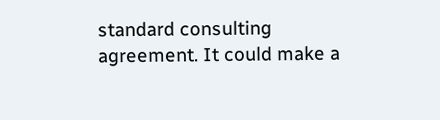standard consulting agreement. It could make a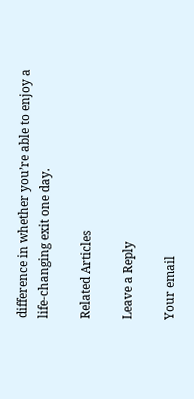difference in whether you’re able to enjoy a life-changing exit one day.

Related Articles

Leave a Reply

Your email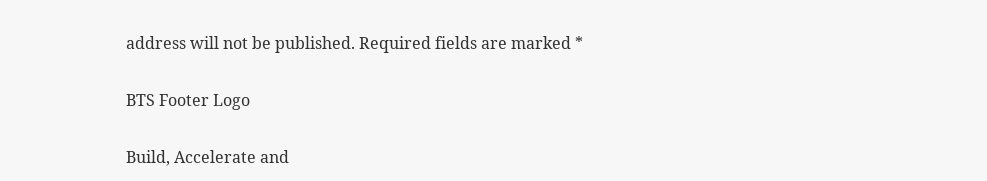address will not be published. Required fields are marked *

BTS Footer Logo

Build, Accelerate and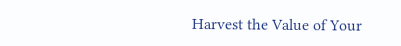Harvest the Value of Your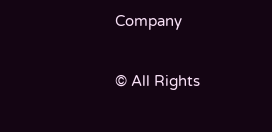Company

© All Rights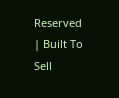Reserved | Built To Sell